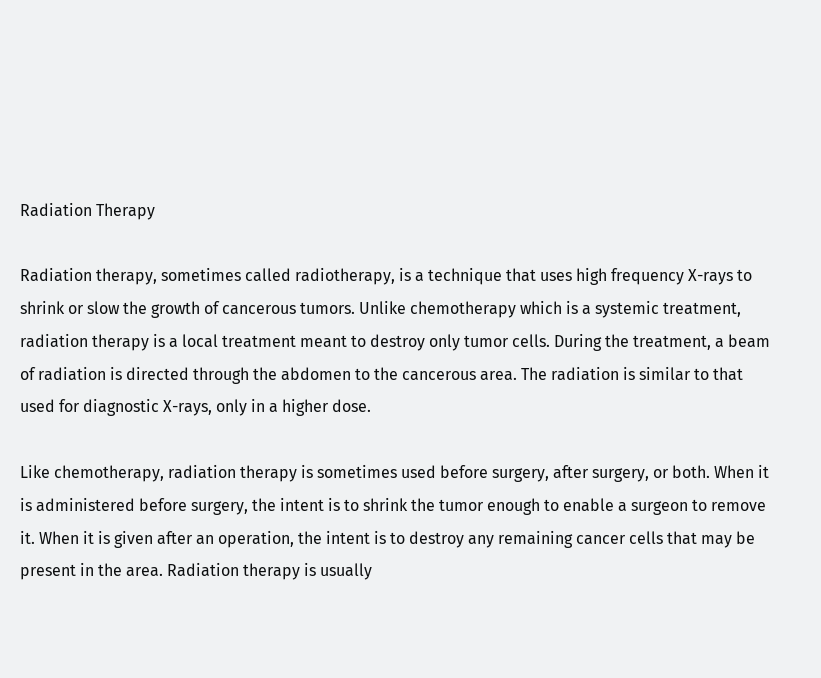Radiation Therapy

Radiation therapy, sometimes called radiotherapy, is a technique that uses high frequency X-rays to shrink or slow the growth of cancerous tumors. Unlike chemotherapy which is a systemic treatment, radiation therapy is a local treatment meant to destroy only tumor cells. During the treatment, a beam of radiation is directed through the abdomen to the cancerous area. The radiation is similar to that used for diagnostic X-rays, only in a higher dose.

Like chemotherapy, radiation therapy is sometimes used before surgery, after surgery, or both. When it is administered before surgery, the intent is to shrink the tumor enough to enable a surgeon to remove it. When it is given after an operation, the intent is to destroy any remaining cancer cells that may be present in the area. Radiation therapy is usually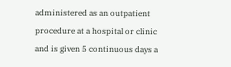administered as an outpatient procedure at a hospital or clinic and is given 5 continuous days a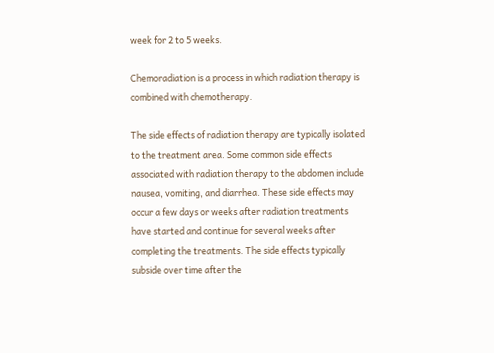week for 2 to 5 weeks.

Chemoradiation is a process in which radiation therapy is combined with chemotherapy.

The side effects of radiation therapy are typically isolated to the treatment area. Some common side effects associated with radiation therapy to the abdomen include nausea, vomiting, and diarrhea. These side effects may occur a few days or weeks after radiation treatments have started and continue for several weeks after completing the treatments. The side effects typically subside over time after the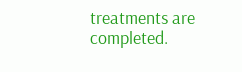treatments are completed.